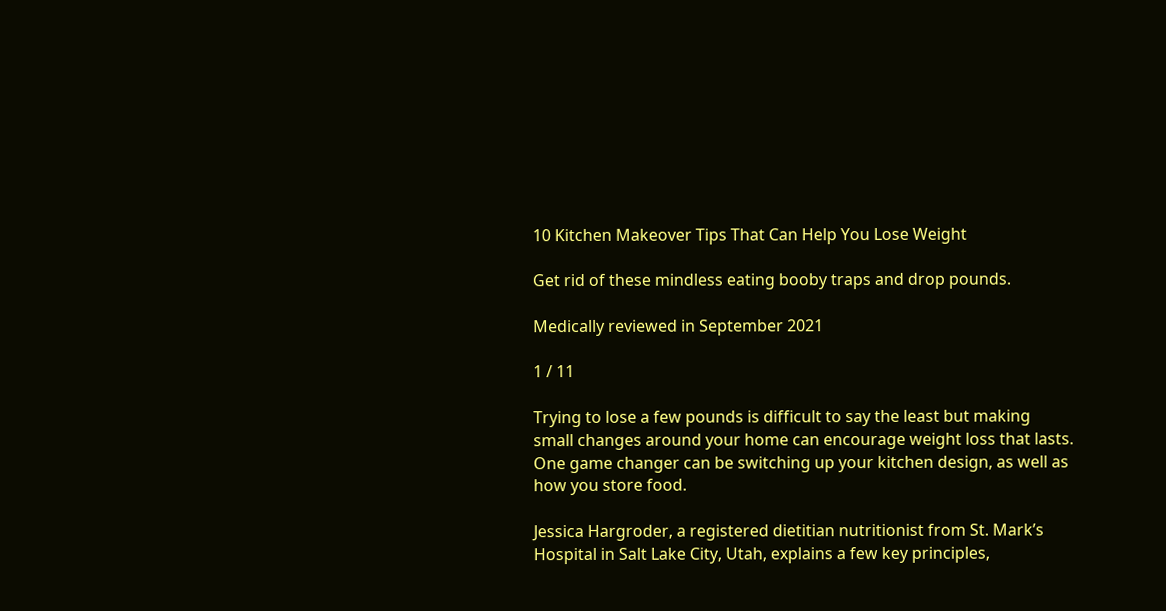10 Kitchen Makeover Tips That Can Help You Lose Weight

Get rid of these mindless eating booby traps and drop pounds.

Medically reviewed in September 2021

1 / 11

Trying to lose a few pounds is difficult to say the least but making small changes around your home can encourage weight loss that lasts. One game changer can be switching up your kitchen design, as well as how you store food.

Jessica Hargroder, a registered dietitian nutritionist from St. Mark’s Hospital in Salt Lake City, Utah, explains a few key principles,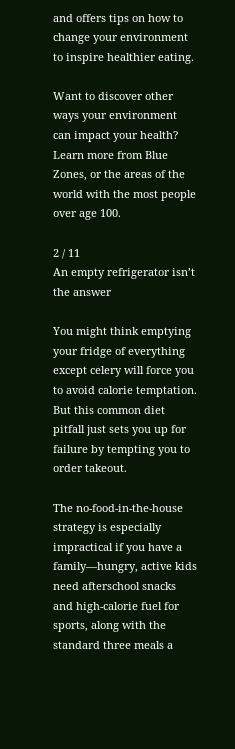and offers tips on how to change your environment to inspire healthier eating.

Want to discover other ways your environment can impact your health? Learn more from Blue Zones, or the areas of the world with the most people over age 100.

2 / 11
An empty refrigerator isn’t the answer

You might think emptying your fridge of everything except celery will force you to avoid calorie temptation. But this common diet pitfall just sets you up for failure by tempting you to order takeout.

The no-food-in-the-house strategy is especially impractical if you have a family—hungry, active kids need afterschool snacks and high-calorie fuel for sports, along with the standard three meals a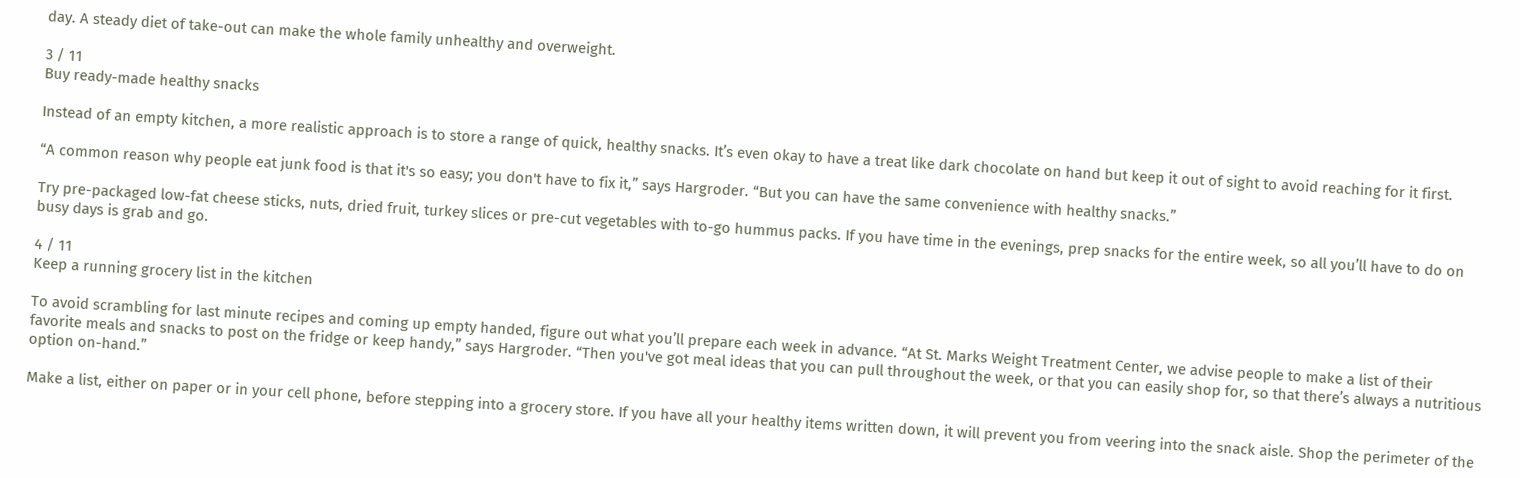day. A steady diet of take-out can make the whole family unhealthy and overweight.

3 / 11
Buy ready-made healthy snacks

Instead of an empty kitchen, a more realistic approach is to store a range of quick, healthy snacks. It’s even okay to have a treat like dark chocolate on hand but keep it out of sight to avoid reaching for it first.

“A common reason why people eat junk food is that it's so easy; you don't have to fix it,” says Hargroder. “But you can have the same convenience with healthy snacks.”

Try pre-packaged low-fat cheese sticks, nuts, dried fruit, turkey slices or pre-cut vegetables with to-go hummus packs. If you have time in the evenings, prep snacks for the entire week, so all you’ll have to do on busy days is grab and go.

4 / 11
Keep a running grocery list in the kitchen

To avoid scrambling for last minute recipes and coming up empty handed, figure out what you’ll prepare each week in advance. “At St. Marks Weight Treatment Center, we advise people to make a list of their favorite meals and snacks to post on the fridge or keep handy,” says Hargroder. “Then you've got meal ideas that you can pull throughout the week, or that you can easily shop for, so that there’s always a nutritious option on-hand.”

Make a list, either on paper or in your cell phone, before stepping into a grocery store. If you have all your healthy items written down, it will prevent you from veering into the snack aisle. Shop the perimeter of the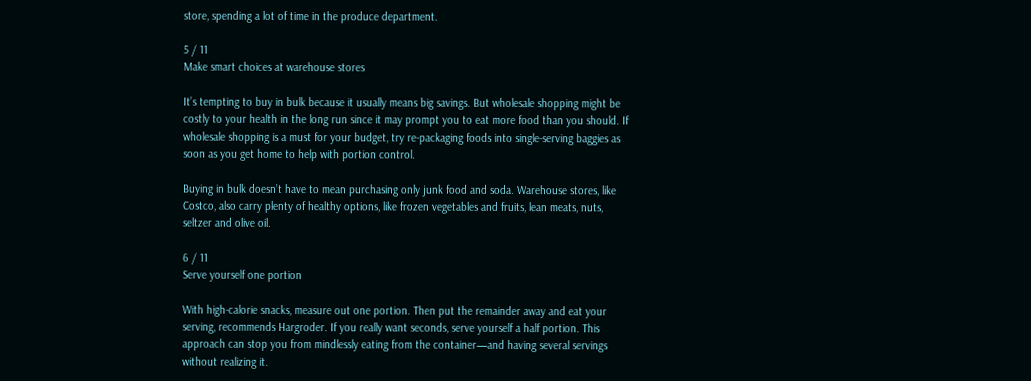store, spending a lot of time in the produce department.

5 / 11
Make smart choices at warehouse stores

It’s tempting to buy in bulk because it usually means big savings. But wholesale shopping might be costly to your health in the long run since it may prompt you to eat more food than you should. If wholesale shopping is a must for your budget, try re-packaging foods into single-serving baggies as soon as you get home to help with portion control.

Buying in bulk doesn’t have to mean purchasing only junk food and soda. Warehouse stores, like Costco, also carry plenty of healthy options, like frozen vegetables and fruits, lean meats, nuts, seltzer and olive oil.

6 / 11
Serve yourself one portion

With high-calorie snacks, measure out one portion. Then put the remainder away and eat your serving, recommends Hargroder. If you really want seconds, serve yourself a half portion. This approach can stop you from mindlessly eating from the container—and having several servings without realizing it.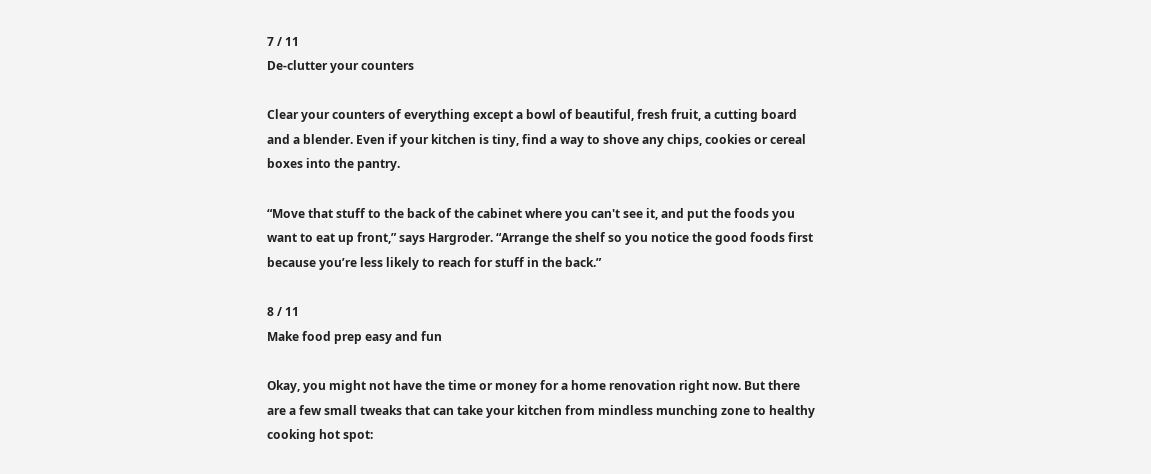7 / 11
De-clutter your counters

Clear your counters of everything except a bowl of beautiful, fresh fruit, a cutting board and a blender. Even if your kitchen is tiny, find a way to shove any chips, cookies or cereal boxes into the pantry.

“Move that stuff to the back of the cabinet where you can't see it, and put the foods you want to eat up front,” says Hargroder. “Arrange the shelf so you notice the good foods first because you’re less likely to reach for stuff in the back.”

8 / 11
Make food prep easy and fun

Okay, you might not have the time or money for a home renovation right now. But there are a few small tweaks that can take your kitchen from mindless munching zone to healthy cooking hot spot: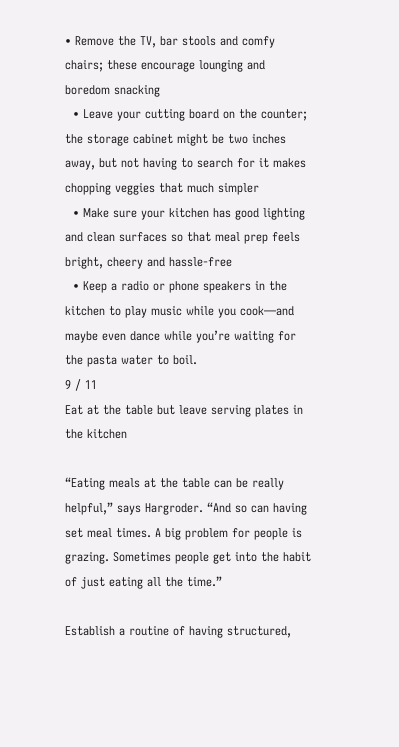• Remove the TV, bar stools and comfy chairs; these encourage lounging and boredom snacking
  • Leave your cutting board on the counter; the storage cabinet might be two inches away, but not having to search for it makes chopping veggies that much simpler
  • Make sure your kitchen has good lighting and clean surfaces so that meal prep feels bright, cheery and hassle-free
  • Keep a radio or phone speakers in the kitchen to play music while you cook—and maybe even dance while you’re waiting for the pasta water to boil.
9 / 11
Eat at the table but leave serving plates in the kitchen

“Eating meals at the table can be really helpful,” says Hargroder. “And so can having set meal times. A big problem for people is grazing. Sometimes people get into the habit of just eating all the time.”

Establish a routine of having structured,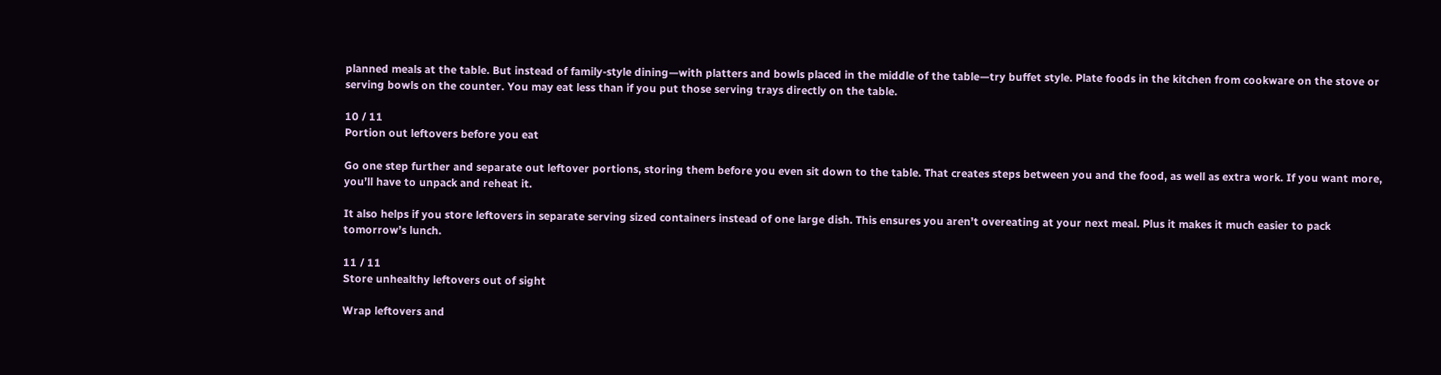planned meals at the table. But instead of family-style dining—with platters and bowls placed in the middle of the table—try buffet style. Plate foods in the kitchen from cookware on the stove or serving bowls on the counter. You may eat less than if you put those serving trays directly on the table.

10 / 11
Portion out leftovers before you eat

Go one step further and separate out leftover portions, storing them before you even sit down to the table. That creates steps between you and the food, as well as extra work. If you want more, you’ll have to unpack and reheat it.

It also helps if you store leftovers in separate serving sized containers instead of one large dish. This ensures you aren’t overeating at your next meal. Plus it makes it much easier to pack tomorrow’s lunch.

11 / 11
Store unhealthy leftovers out of sight

Wrap leftovers and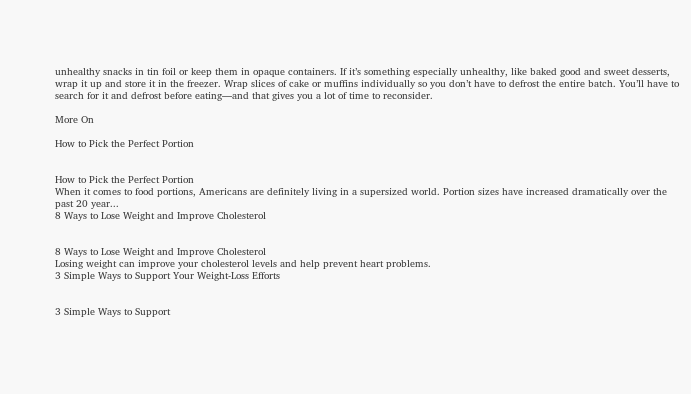unhealthy snacks in tin foil or keep them in opaque containers. If it’s something especially unhealthy, like baked good and sweet desserts, wrap it up and store it in the freezer. Wrap slices of cake or muffins individually so you don’t have to defrost the entire batch. You’ll have to search for it and defrost before eating—and that gives you a lot of time to reconsider.

More On

How to Pick the Perfect Portion


How to Pick the Perfect Portion
When it comes to food portions, Americans are definitely living in a supersized world. Portion sizes have increased dramatically over the past 20 year...
8 Ways to Lose Weight and Improve Cholesterol


8 Ways to Lose Weight and Improve Cholesterol
Losing weight can improve your cholesterol levels and help prevent heart problems.
3 Simple Ways to Support Your Weight-Loss Efforts


3 Simple Ways to Support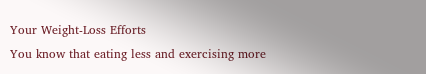Your Weight-Loss Efforts
You know that eating less and exercising more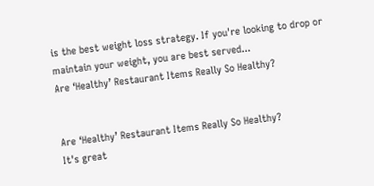is the best weight loss strategy. If you're looking to drop or maintain your weight, you are best served...
Are ‘Healthy’ Restaurant Items Really So Healthy?


Are ‘Healthy’ Restaurant Items Really So Healthy?
It's great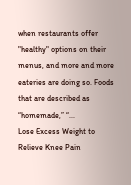when restaurants offer "healthy" options on their menus, and more and more eateries are doing so. Foods that are described as “homemade,” “...
Lose Excess Weight to Relieve Knee Pain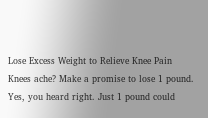Lose Excess Weight to Relieve Knee Pain
Knees ache? Make a promise to lose 1 pound. Yes, you heard right. Just 1 pound could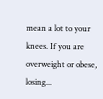mean a lot to your knees. If you are overweight or obese, losing...